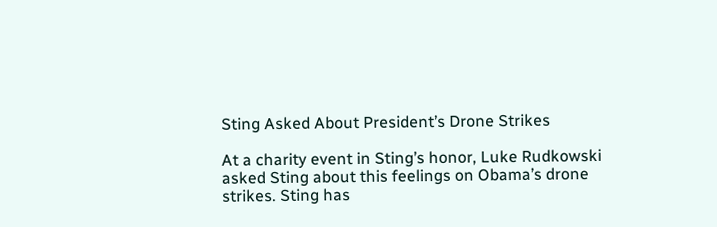Sting Asked About President’s Drone Strikes

At a charity event in Sting’s honor, Luke Rudkowski asked Sting about this feelings on Obama’s drone strikes. Sting has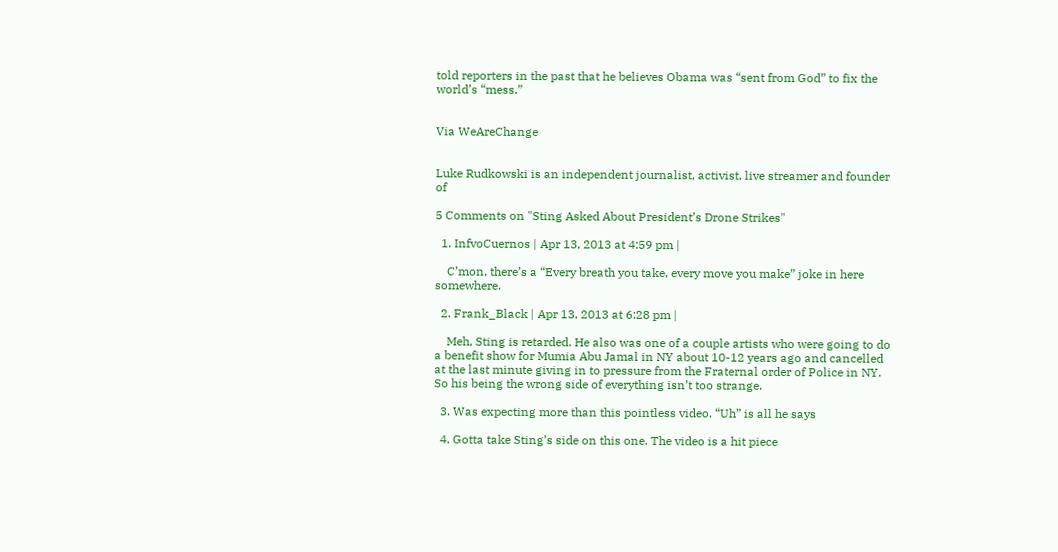told reporters in the past that he believes Obama was “sent from God” to fix the world’s “mess.”


Via WeAreChange


Luke Rudkowski is an independent journalist, activist, live streamer and founder of

5 Comments on "Sting Asked About President’s Drone Strikes"

  1. InfvoCuernos | Apr 13, 2013 at 4:59 pm |

    C’mon, there’s a “Every breath you take, every move you make” joke in here somewhere.

  2. Frank_Black | Apr 13, 2013 at 6:28 pm |

    Meh, Sting is retarded. He also was one of a couple artists who were going to do a benefit show for Mumia Abu Jamal in NY about 10-12 years ago and cancelled at the last minute giving in to pressure from the Fraternal order of Police in NY. So his being the wrong side of everything isn’t too strange.

  3. Was expecting more than this pointless video. “Uh” is all he says

  4. Gotta take Sting’s side on this one. The video is a hit piece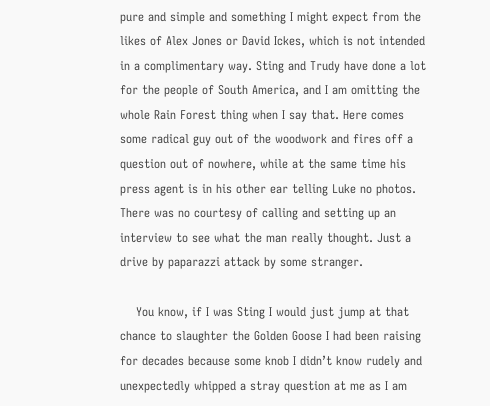pure and simple and something I might expect from the likes of Alex Jones or David Ickes, which is not intended in a complimentary way. Sting and Trudy have done a lot for the people of South America, and I am omitting the whole Rain Forest thing when I say that. Here comes some radical guy out of the woodwork and fires off a question out of nowhere, while at the same time his press agent is in his other ear telling Luke no photos. There was no courtesy of calling and setting up an interview to see what the man really thought. Just a drive by paparazzi attack by some stranger.

    You know, if I was Sting I would just jump at that chance to slaughter the Golden Goose I had been raising for decades because some knob I didn’t know rudely and unexpectedly whipped a stray question at me as I am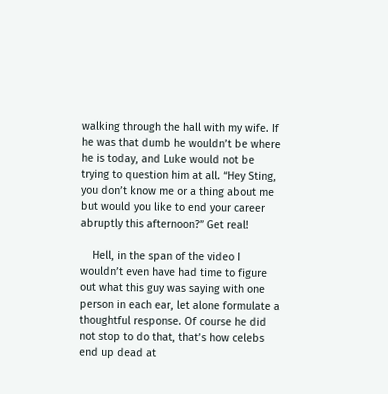walking through the hall with my wife. If he was that dumb he wouldn’t be where he is today, and Luke would not be trying to question him at all. “Hey Sting, you don’t know me or a thing about me but would you like to end your career abruptly this afternoon?” Get real!

    Hell, in the span of the video I wouldn’t even have had time to figure out what this guy was saying with one person in each ear, let alone formulate a thoughtful response. Of course he did not stop to do that, that’s how celebs end up dead at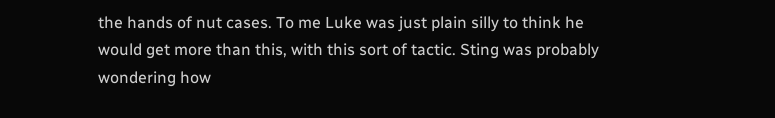the hands of nut cases. To me Luke was just plain silly to think he would get more than this, with this sort of tactic. Sting was probably wondering how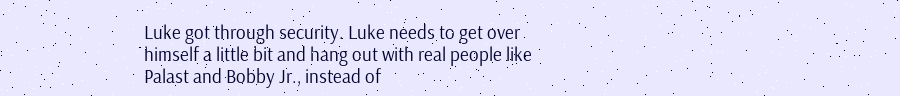Luke got through security. Luke needs to get over himself a little bit and hang out with real people like Palast and Bobby Jr., instead of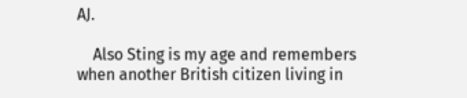AJ.

    Also Sting is my age and remembers when another British citizen living in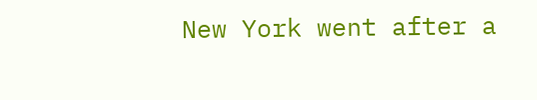New York went after a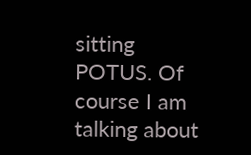sitting POTUS. Of course I am talking about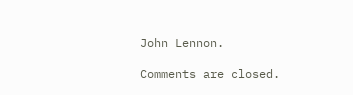John Lennon.

Comments are closed.